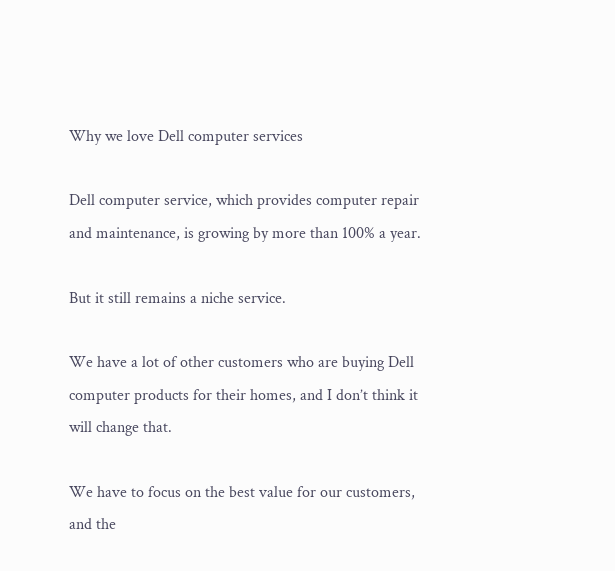Why we love Dell computer services

Dell computer service, which provides computer repair and maintenance, is growing by more than 100% a year.

But it still remains a niche service.

We have a lot of other customers who are buying Dell computer products for their homes, and I don’t think it will change that.

We have to focus on the best value for our customers, and the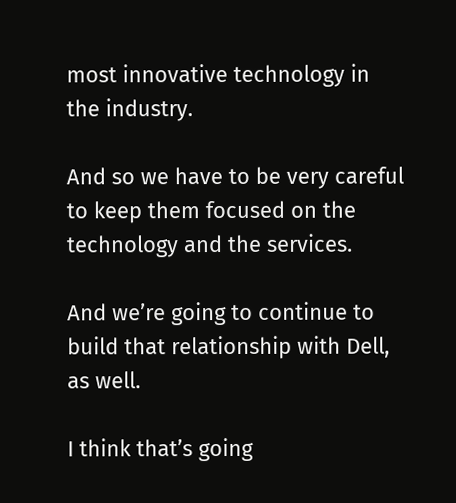most innovative technology in the industry.

And so we have to be very careful to keep them focused on the technology and the services.

And we’re going to continue to build that relationship with Dell, as well.

I think that’s going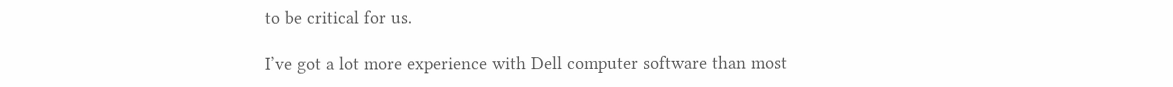to be critical for us.

I’ve got a lot more experience with Dell computer software than most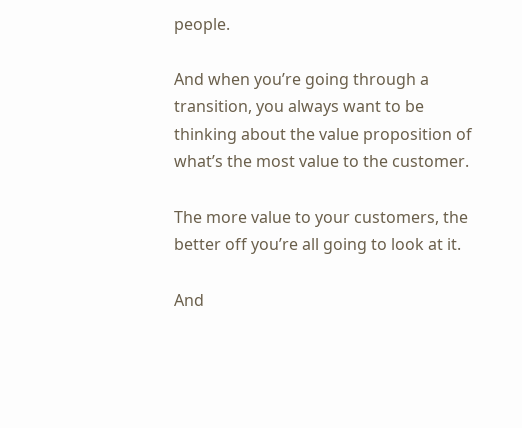people.

And when you’re going through a transition, you always want to be thinking about the value proposition of what’s the most value to the customer.

The more value to your customers, the better off you’re all going to look at it.

And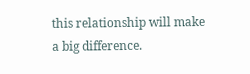this relationship will make a big difference.